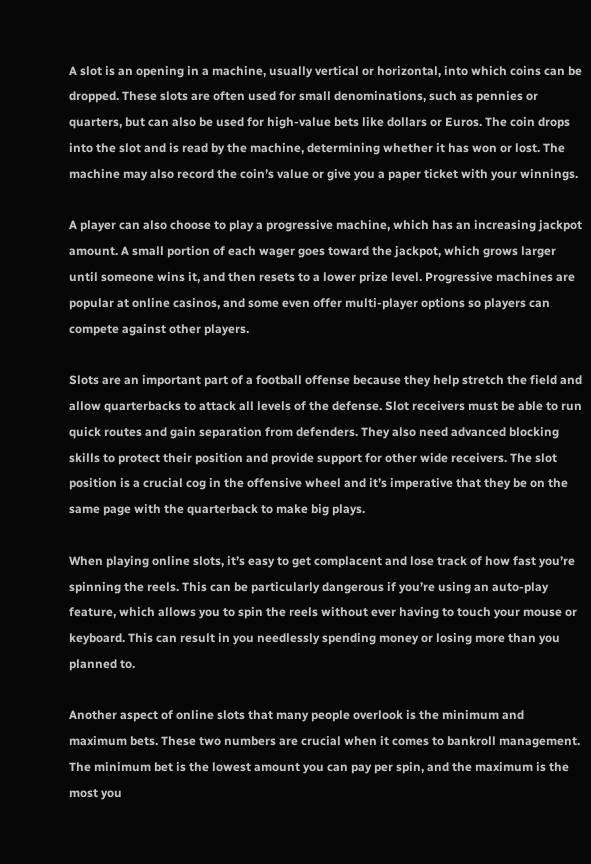A slot is an opening in a machine, usually vertical or horizontal, into which coins can be dropped. These slots are often used for small denominations, such as pennies or quarters, but can also be used for high-value bets like dollars or Euros. The coin drops into the slot and is read by the machine, determining whether it has won or lost. The machine may also record the coin’s value or give you a paper ticket with your winnings.

A player can also choose to play a progressive machine, which has an increasing jackpot amount. A small portion of each wager goes toward the jackpot, which grows larger until someone wins it, and then resets to a lower prize level. Progressive machines are popular at online casinos, and some even offer multi-player options so players can compete against other players.

Slots are an important part of a football offense because they help stretch the field and allow quarterbacks to attack all levels of the defense. Slot receivers must be able to run quick routes and gain separation from defenders. They also need advanced blocking skills to protect their position and provide support for other wide receivers. The slot position is a crucial cog in the offensive wheel and it’s imperative that they be on the same page with the quarterback to make big plays.

When playing online slots, it’s easy to get complacent and lose track of how fast you’re spinning the reels. This can be particularly dangerous if you’re using an auto-play feature, which allows you to spin the reels without ever having to touch your mouse or keyboard. This can result in you needlessly spending money or losing more than you planned to.

Another aspect of online slots that many people overlook is the minimum and maximum bets. These two numbers are crucial when it comes to bankroll management. The minimum bet is the lowest amount you can pay per spin, and the maximum is the most you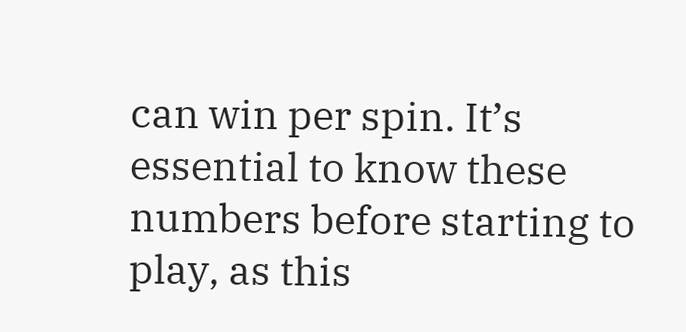can win per spin. It’s essential to know these numbers before starting to play, as this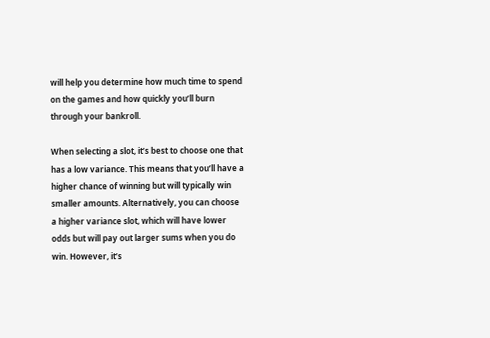will help you determine how much time to spend on the games and how quickly you’ll burn through your bankroll.

When selecting a slot, it’s best to choose one that has a low variance. This means that you’ll have a higher chance of winning but will typically win smaller amounts. Alternatively, you can choose a higher variance slot, which will have lower odds but will pay out larger sums when you do win. However, it’s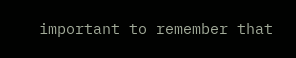important to remember that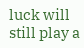luck will still play a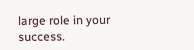large role in your success.